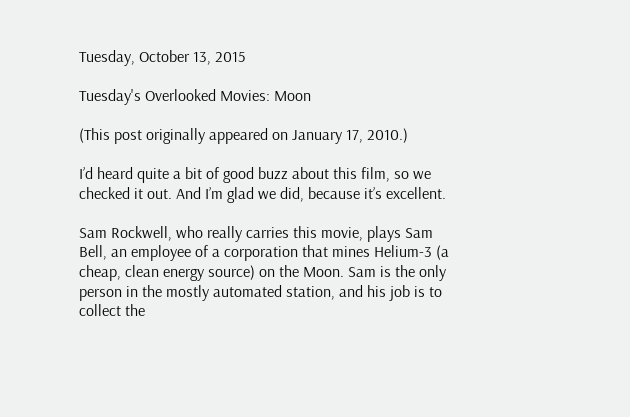Tuesday, October 13, 2015

Tuesday's Overlooked Movies: Moon

(This post originally appeared on January 17, 2010.)

I’d heard quite a bit of good buzz about this film, so we checked it out. And I’m glad we did, because it’s excellent.

Sam Rockwell, who really carries this movie, plays Sam Bell, an employee of a corporation that mines Helium-3 (a cheap, clean energy source) on the Moon. Sam is the only person in the mostly automated station, and his job is to collect the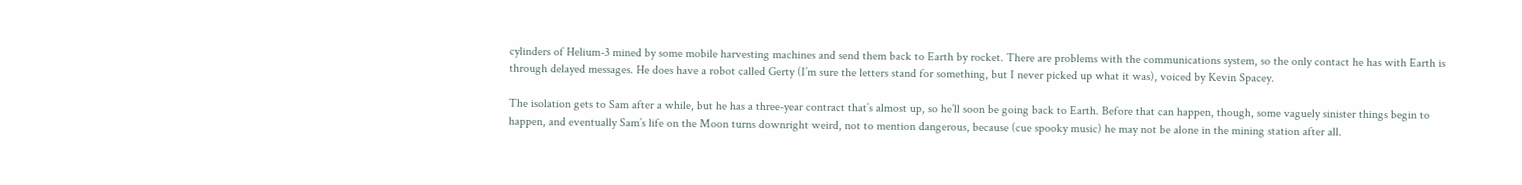cylinders of Helium-3 mined by some mobile harvesting machines and send them back to Earth by rocket. There are problems with the communications system, so the only contact he has with Earth is through delayed messages. He does have a robot called Gerty (I’m sure the letters stand for something, but I never picked up what it was), voiced by Kevin Spacey.

The isolation gets to Sam after a while, but he has a three-year contract that’s almost up, so he’ll soon be going back to Earth. Before that can happen, though, some vaguely sinister things begin to happen, and eventually Sam’s life on the Moon turns downright weird, not to mention dangerous, because (cue spooky music) he may not be alone in the mining station after all.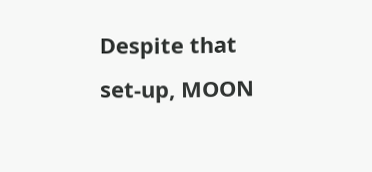Despite that set-up, MOON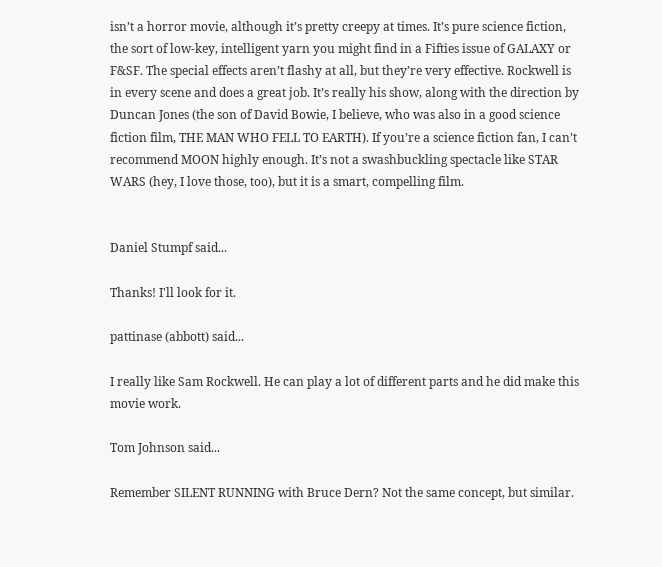isn’t a horror movie, although it’s pretty creepy at times. It’s pure science fiction, the sort of low-key, intelligent yarn you might find in a Fifties issue of GALAXY or F&SF. The special effects aren’t flashy at all, but they’re very effective. Rockwell is in every scene and does a great job. It’s really his show, along with the direction by Duncan Jones (the son of David Bowie, I believe, who was also in a good science fiction film, THE MAN WHO FELL TO EARTH). If you’re a science fiction fan, I can’t recommend MOON highly enough. It’s not a swashbuckling spectacle like STAR WARS (hey, I love those, too), but it is a smart, compelling film.


Daniel Stumpf said...

Thanks! I'll look for it.

pattinase (abbott) said...

I really like Sam Rockwell. He can play a lot of different parts and he did make this movie work.

Tom Johnson said...

Remember SILENT RUNNING with Bruce Dern? Not the same concept, but similar.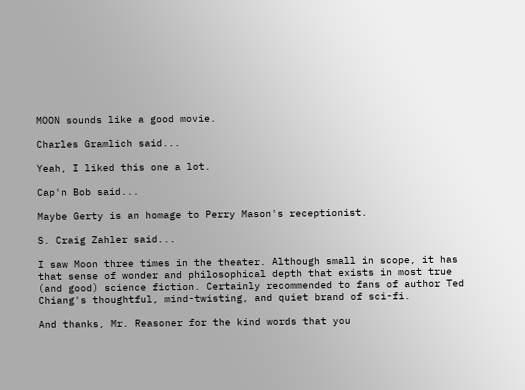MOON sounds like a good movie.

Charles Gramlich said...

Yeah, I liked this one a lot.

Cap'n Bob said...

Maybe Gerty is an homage to Perry Mason's receptionist.

S. Craig Zahler said...

I saw Moon three times in the theater. Although small in scope, it has that sense of wonder and philosophical depth that exists in most true (and good) science fiction. Certainly recommended to fans of author Ted Chiang's thoughtful, mind-twisting, and quiet brand of sci-fi.

And thanks, Mr. Reasoner for the kind words that you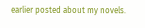earlier posted about my novels.